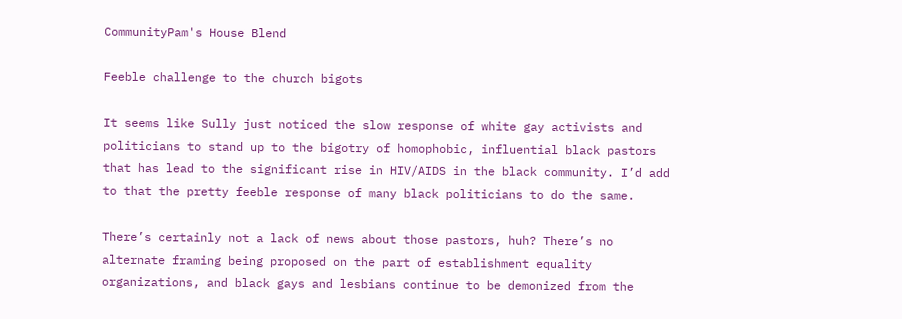CommunityPam's House Blend

Feeble challenge to the church bigots

It seems like Sully just noticed the slow response of white gay activists and politicians to stand up to the bigotry of homophobic, influential black pastors that has lead to the significant rise in HIV/AIDS in the black community. I’d add to that the pretty feeble response of many black politicians to do the same.

There’s certainly not a lack of news about those pastors, huh? There’s no alternate framing being proposed on the part of establishment equality organizations, and black gays and lesbians continue to be demonized from the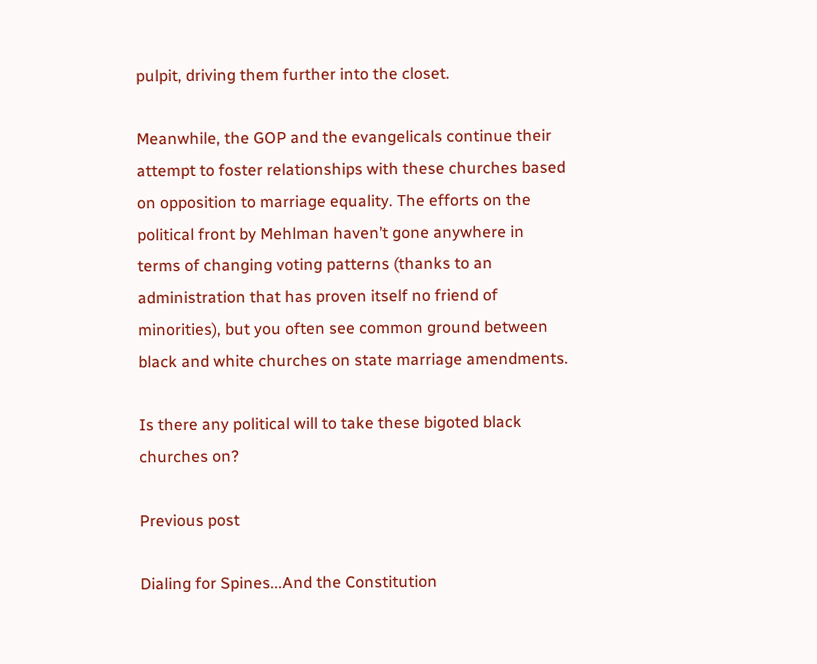pulpit, driving them further into the closet.

Meanwhile, the GOP and the evangelicals continue their attempt to foster relationships with these churches based on opposition to marriage equality. The efforts on the political front by Mehlman haven’t gone anywhere in terms of changing voting patterns (thanks to an administration that has proven itself no friend of minorities), but you often see common ground between black and white churches on state marriage amendments.

Is there any political will to take these bigoted black churches on?

Previous post

Dialing for Spines...And the Constitution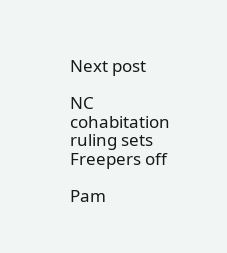Next post

NC cohabitation ruling sets Freepers off

Pam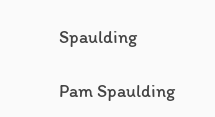Spaulding

Pam Spaulding